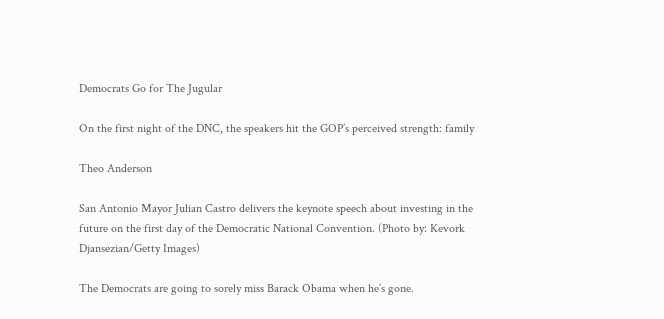Democrats Go for The Jugular

On the first night of the DNC, the speakers hit the GOP’s perceived strength: family

Theo Anderson

San Antonio Mayor Julian Castro delivers the keynote speech about investing in the future on the first day of the Democratic National Convention. (Photo by: Kevork Djansezian/Getty Images)

The Democrats are going to sorely miss Barack Obama when he’s gone.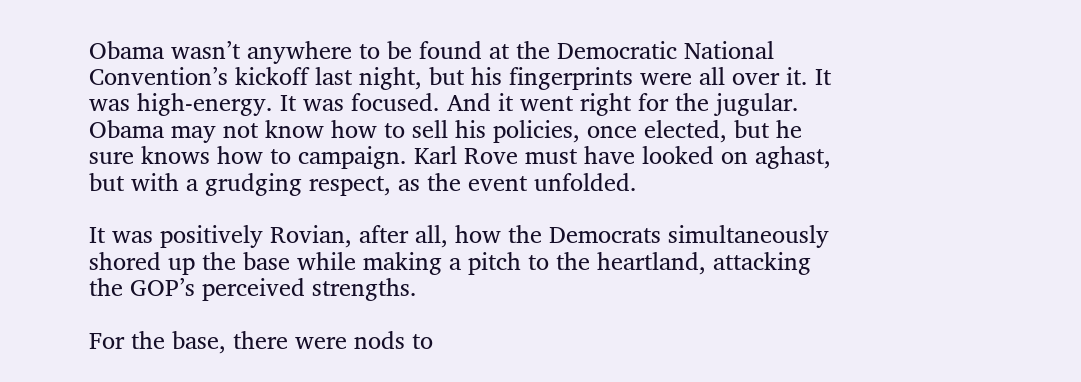Obama wasn’t anywhere to be found at the Democratic National Convention’s kickoff last night, but his fingerprints were all over it. It was high-energy. It was focused. And it went right for the jugular. Obama may not know how to sell his policies, once elected, but he sure knows how to campaign. Karl Rove must have looked on aghast, but with a grudging respect, as the event unfolded.

It was positively Rovian, after all, how the Democrats simultaneously shored up the base while making a pitch to the heartland, attacking the GOP’s perceived strengths.

For the base, there were nods to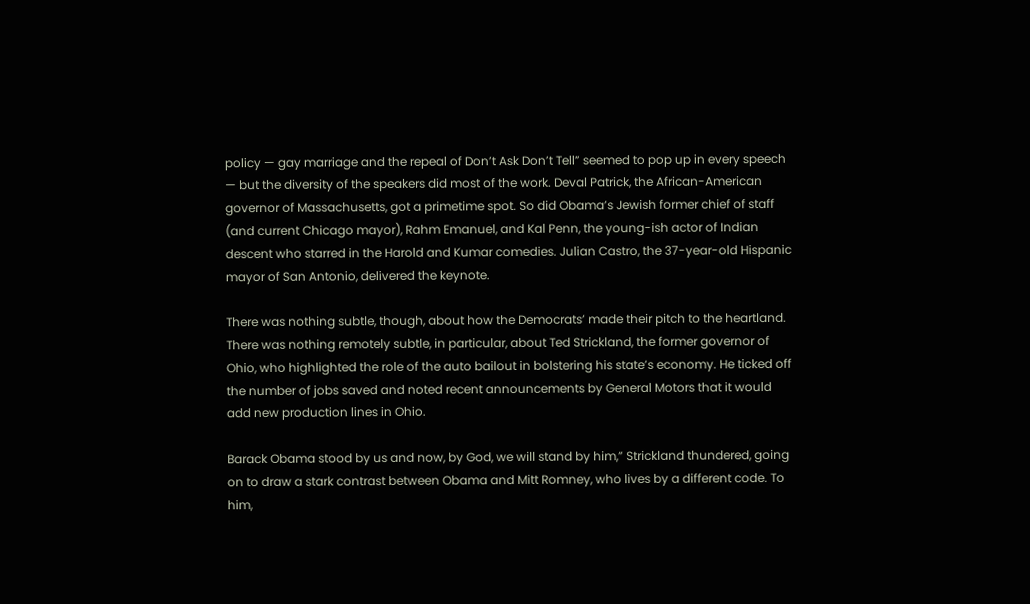policy — gay marriage and the repeal of Don’t Ask Don’t Tell” seemed to pop up in every speech — but the diversity of the speakers did most of the work. Deval Patrick, the African-American governor of Massachusetts, got a primetime spot. So did Obama’s Jewish former chief of staff (and current Chicago mayor), Rahm Emanuel, and Kal Penn, the young-ish actor of Indian descent who starred in the Harold and Kumar comedies. Julian Castro, the 37-year-old Hispanic mayor of San Antonio, delivered the keynote.

There was nothing subtle, though, about how the Democrats’ made their pitch to the heartland. There was nothing remotely subtle, in particular, about Ted Strickland, the former governor of Ohio, who highlighted the role of the auto bailout in bolstering his state’s economy. He ticked off the number of jobs saved and noted recent announcements by General Motors that it would add new production lines in Ohio.

Barack Obama stood by us and now, by God, we will stand by him,” Strickland thundered, going on to draw a stark contrast between Obama and Mitt Romney, who lives by a different code. To him,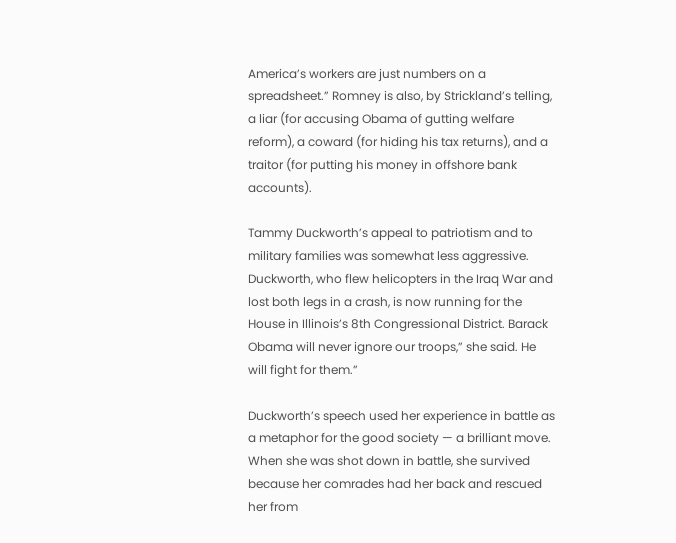America’s workers are just numbers on a spreadsheet.” Romney is also, by Strickland’s telling, a liar (for accusing Obama of gutting welfare reform), a coward (for hiding his tax returns), and a traitor (for putting his money in offshore bank accounts).

Tammy Duckworth’s appeal to patriotism and to military families was somewhat less aggressive. Duckworth, who flew helicopters in the Iraq War and lost both legs in a crash, is now running for the House in Illinois’s 8th Congressional District. Barack Obama will never ignore our troops,” she said. He will fight for them.”

Duckworth’s speech used her experience in battle as a metaphor for the good society — a brilliant move. When she was shot down in battle, she survived because her comrades had her back and rescued her from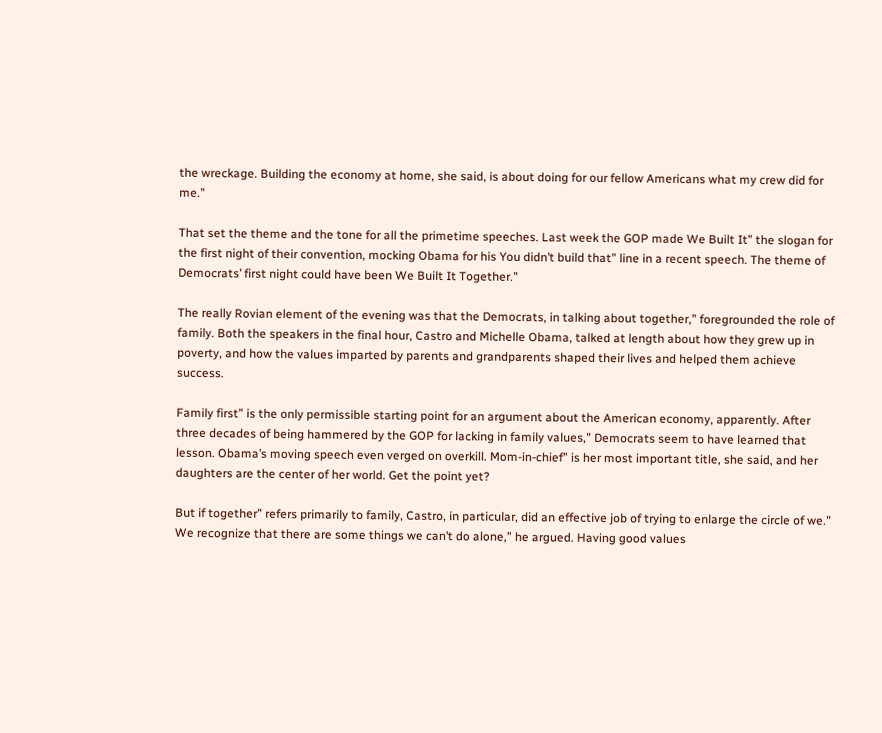the wreckage. Building the economy at home, she said, is about doing for our fellow Americans what my crew did for me.”

That set the theme and the tone for all the primetime speeches. Last week the GOP made We Built It” the slogan for the first night of their convention, mocking Obama for his You didn’t build that” line in a recent speech. The theme of Democrats’ first night could have been We Built It Together.”

The really Rovian element of the evening was that the Democrats, in talking about together,” foregrounded the role of family. Both the speakers in the final hour, Castro and Michelle Obama, talked at length about how they grew up in poverty, and how the values imparted by parents and grandparents shaped their lives and helped them achieve success.

Family first” is the only permissible starting point for an argument about the American economy, apparently. After three decades of being hammered by the GOP for lacking in family values,” Democrats seem to have learned that lesson. Obama’s moving speech even verged on overkill. Mom-in-chief” is her most important title, she said, and her daughters are the center of her world. Get the point yet?

But if together” refers primarily to family, Castro, in particular, did an effective job of trying to enlarge the circle of we.” We recognize that there are some things we can’t do alone,” he argued. Having good values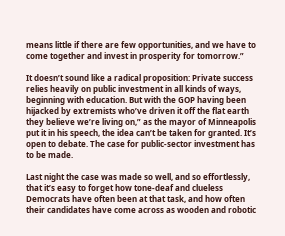means little if there are few opportunities, and we have to come together and invest in prosperity for tomorrow.”

It doesn’t sound like a radical proposition: Private success relies heavily on public investment in all kinds of ways, beginning with education. But with the GOP having been hijacked by extremists who’ve driven it off the flat earth they believe we’re living on,” as the mayor of Minneapolis put it in his speech, the idea can’t be taken for granted. It’s open to debate. The case for public-sector investment has to be made.

Last night the case was made so well, and so effortlessly, that it’s easy to forget how tone-deaf and clueless Democrats have often been at that task, and how often their candidates have come across as wooden and robotic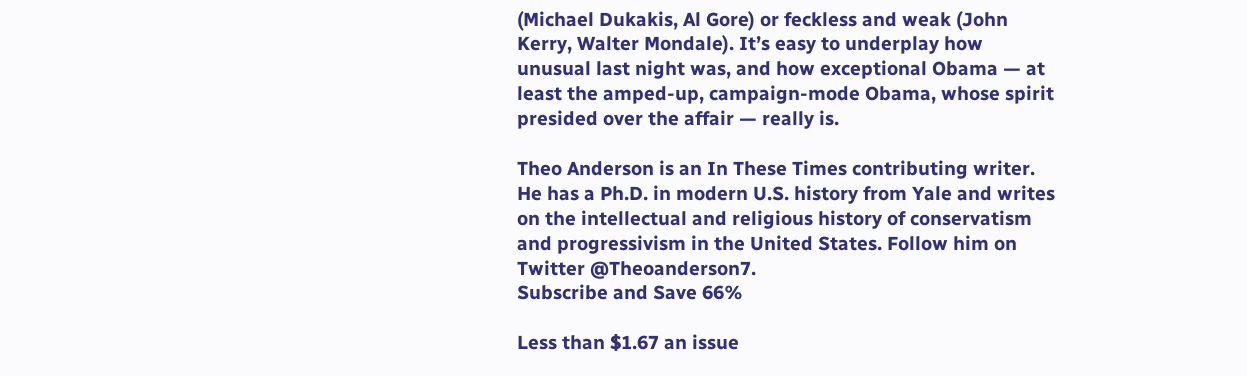(Michael Dukakis, Al Gore) or feckless and weak (John Kerry, Walter Mondale). It’s easy to underplay how unusual last night was, and how exceptional Obama — at least the amped-up, campaign-mode Obama, whose spirit presided over the affair — really is.

Theo Anderson is an In These Times contributing writer. He has a Ph.D. in modern U.S. history from Yale and writes on the intellectual and religious history of conservatism and progressivism in the United States. Follow him on Twitter @Theoanderson7.
Subscribe and Save 66%

Less than $1.67 an issue